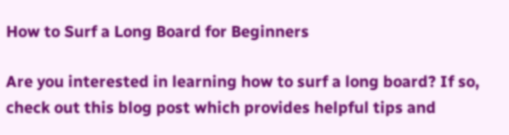How to Surf a Long Board for Beginners

Are you interested in learning how to surf a long board? If so, check out this blog post which provides helpful tips and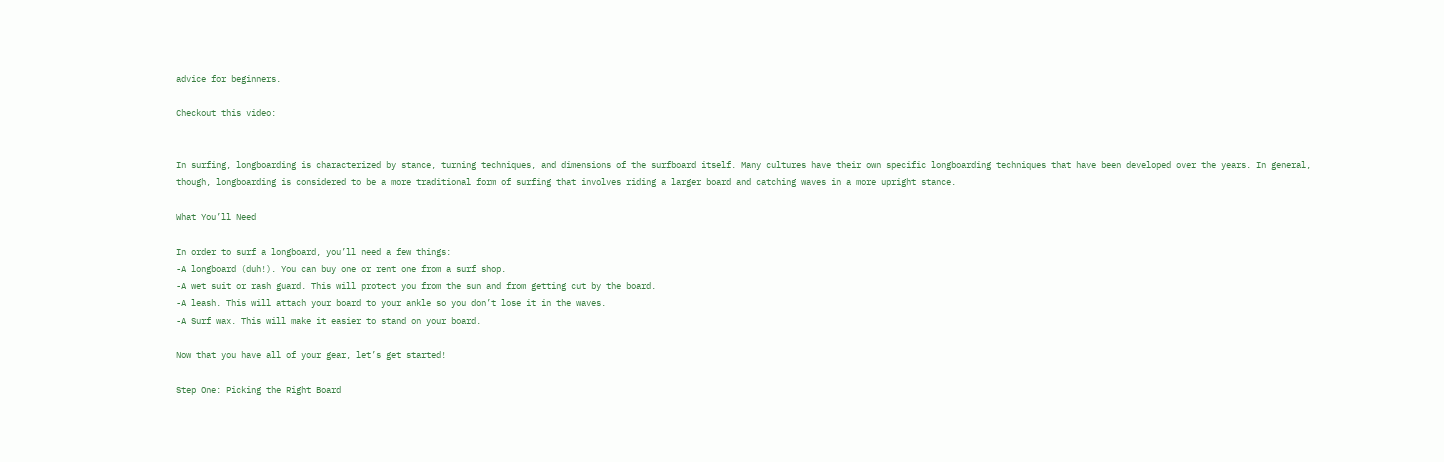advice for beginners.

Checkout this video:


In surfing, longboarding is characterized by stance, turning techniques, and dimensions of the surfboard itself. Many cultures have their own specific longboarding techniques that have been developed over the years. In general, though, longboarding is considered to be a more traditional form of surfing that involves riding a larger board and catching waves in a more upright stance.

What You’ll Need

In order to surf a longboard, you’ll need a few things:
-A longboard (duh!). You can buy one or rent one from a surf shop.
-A wet suit or rash guard. This will protect you from the sun and from getting cut by the board.
-A leash. This will attach your board to your ankle so you don’t lose it in the waves.
-A Surf wax. This will make it easier to stand on your board.

Now that you have all of your gear, let’s get started!

Step One: Picking the Right Board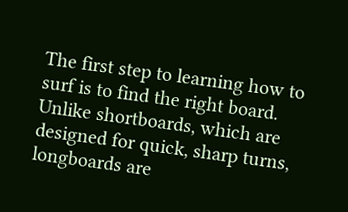The first step to learning how to surf is to find the right board. Unlike shortboards, which are designed for quick, sharp turns, longboards are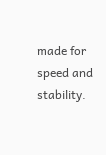made for speed and stability.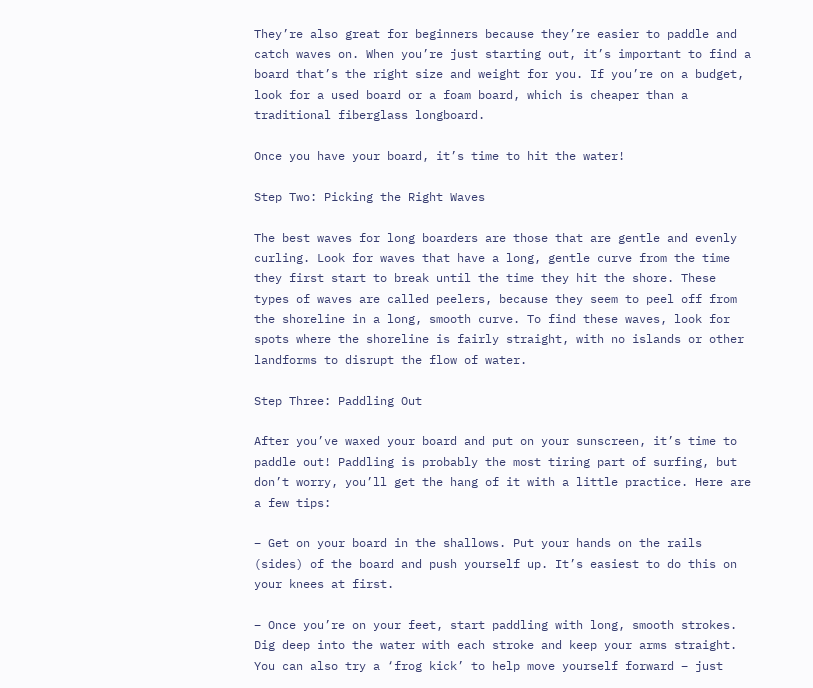They’re also great for beginners because they’re easier to paddle and catch waves on. When you’re just starting out, it’s important to find a board that’s the right size and weight for you. If you’re on a budget, look for a used board or a foam board, which is cheaper than a traditional fiberglass longboard.

Once you have your board, it’s time to hit the water!

Step Two: Picking the Right Waves

The best waves for long boarders are those that are gentle and evenly curling. Look for waves that have a long, gentle curve from the time they first start to break until the time they hit the shore. These types of waves are called peelers, because they seem to peel off from the shoreline in a long, smooth curve. To find these waves, look for spots where the shoreline is fairly straight, with no islands or other landforms to disrupt the flow of water.

Step Three: Paddling Out

After you’ve waxed your board and put on your sunscreen, it’s time to paddle out! Paddling is probably the most tiring part of surfing, but don’t worry, you’ll get the hang of it with a little practice. Here are a few tips:

– Get on your board in the shallows. Put your hands on the rails (sides) of the board and push yourself up. It’s easiest to do this on your knees at first.

– Once you’re on your feet, start paddling with long, smooth strokes. Dig deep into the water with each stroke and keep your arms straight. You can also try a ‘frog kick’ to help move yourself forward – just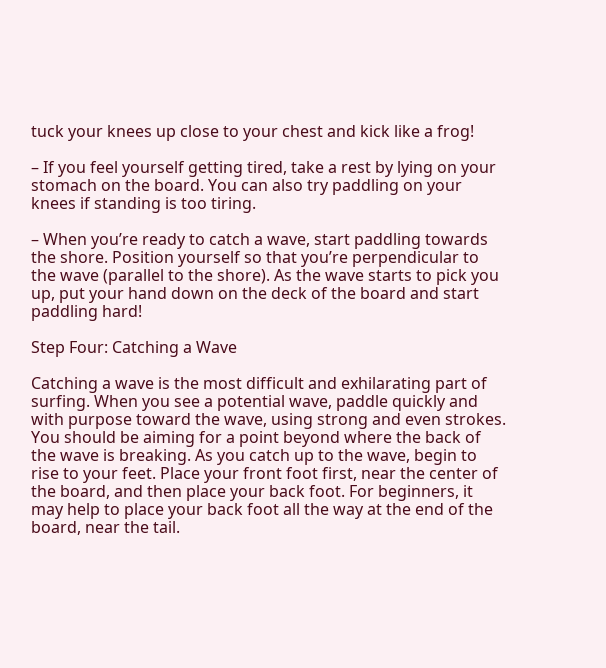tuck your knees up close to your chest and kick like a frog!

– If you feel yourself getting tired, take a rest by lying on your stomach on the board. You can also try paddling on your knees if standing is too tiring.

– When you’re ready to catch a wave, start paddling towards the shore. Position yourself so that you’re perpendicular to the wave (parallel to the shore). As the wave starts to pick you up, put your hand down on the deck of the board and start paddling hard!

Step Four: Catching a Wave

Catching a wave is the most difficult and exhilarating part of surfing. When you see a potential wave, paddle quickly and with purpose toward the wave, using strong and even strokes. You should be aiming for a point beyond where the back of the wave is breaking. As you catch up to the wave, begin to rise to your feet. Place your front foot first, near the center of the board, and then place your back foot. For beginners, it may help to place your back foot all the way at the end of the board, near the tail.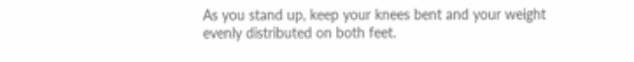As you stand up, keep your knees bent and your weight evenly distributed on both feet.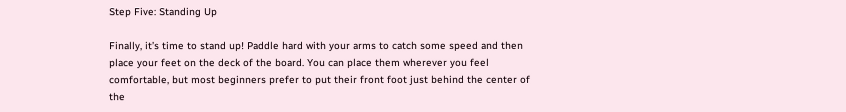Step Five: Standing Up

Finally, it’s time to stand up! Paddle hard with your arms to catch some speed and then place your feet on the deck of the board. You can place them wherever you feel comfortable, but most beginners prefer to put their front foot just behind the center of the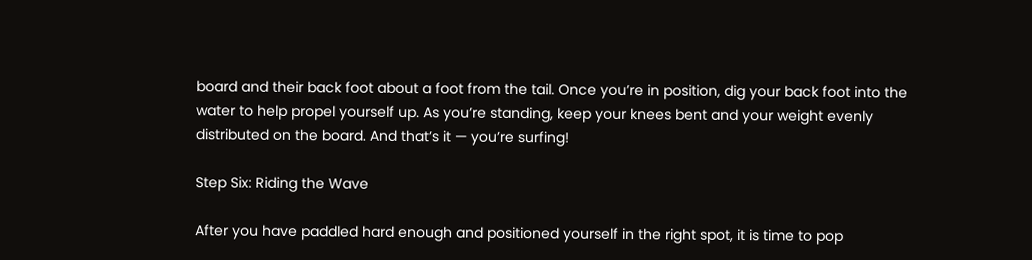board and their back foot about a foot from the tail. Once you’re in position, dig your back foot into the water to help propel yourself up. As you’re standing, keep your knees bent and your weight evenly distributed on the board. And that’s it — you’re surfing!

Step Six: Riding the Wave

After you have paddled hard enough and positioned yourself in the right spot, it is time to pop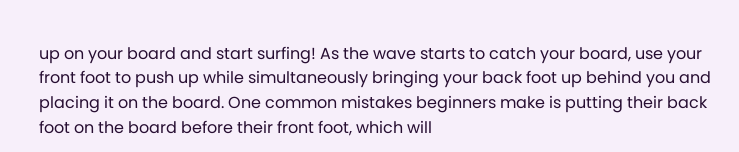up on your board and start surfing! As the wave starts to catch your board, use your front foot to push up while simultaneously bringing your back foot up behind you and placing it on the board. One common mistakes beginners make is putting their back foot on the board before their front foot, which will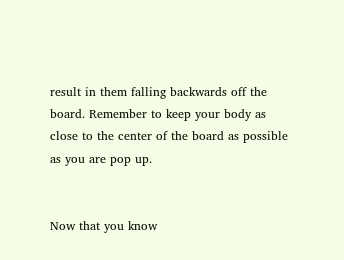result in them falling backwards off the board. Remember to keep your body as close to the center of the board as possible as you are pop up.


Now that you know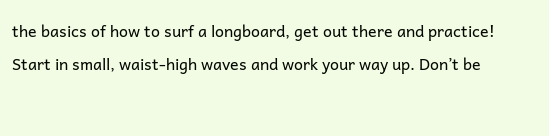the basics of how to surf a longboard, get out there and practice! Start in small, waist-high waves and work your way up. Don’t be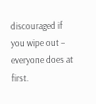discouraged if you wipe out – everyone does at first.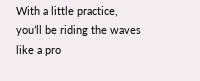With a little practice, you’ll be riding the waves like a pro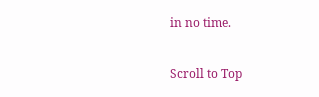in no time.

Scroll to Top